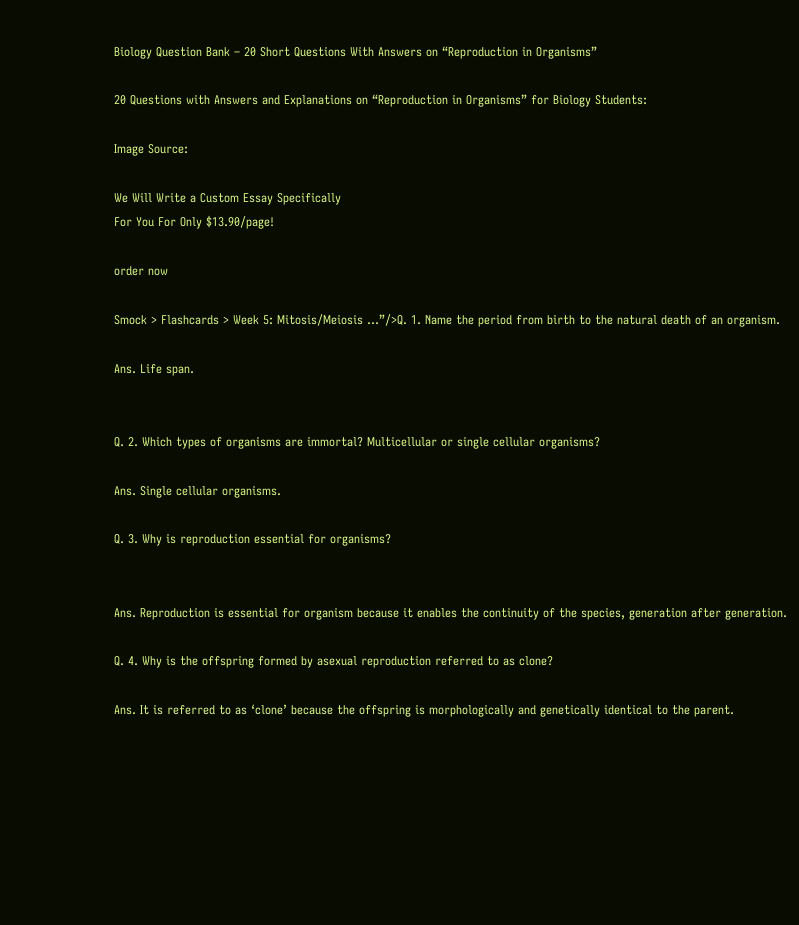Biology Question Bank – 20 Short Questions With Answers on “Reproduction in Organisms”

20 Questions with Answers and Explanations on “Reproduction in Organisms” for Biology Students:

Image Source:

We Will Write a Custom Essay Specifically
For You For Only $13.90/page!

order now

Smock > Flashcards > Week 5: Mitosis/Meiosis …”/>Q. 1. Name the period from birth to the natural death of an organism.

Ans. Life span.


Q. 2. Which types of organisms are immortal? Multicellular or single cellular organisms?

Ans. Single cellular organisms.

Q. 3. Why is reproduction essential for organisms?


Ans. Reproduction is essential for organism because it enables the continuity of the species, generation after generation.

Q. 4. Why is the offspring formed by asexual reproduction referred to as clone?

Ans. It is referred to as ‘clone’ because the offspring is morphologically and genetically identical to the parent.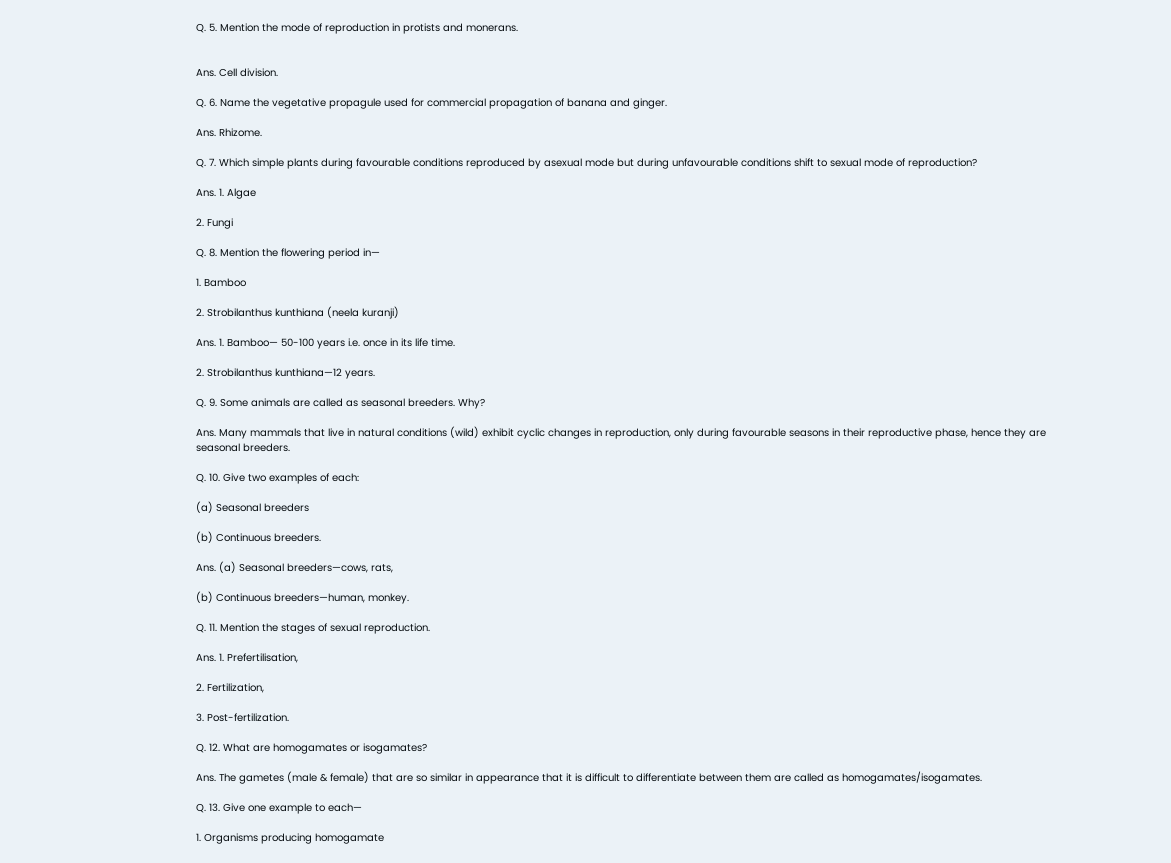Q. 5. Mention the mode of reproduction in protists and monerans.


Ans. Cell division.

Q. 6. Name the vegetative propagule used for commercial propagation of banana and ginger.

Ans. Rhizome.

Q. 7. Which simple plants during favourable conditions reproduced by asexual mode but during unfavourable conditions shift to sexual mode of reproduction?

Ans. 1. Algae

2. Fungi

Q. 8. Mention the flowering period in—

1. Bamboo

2. Strobilanthus kunthiana (neela kuranji)

Ans. 1. Bamboo— 50-100 years i.e. once in its life time.

2. Strobilanthus kunthiana—12 years.

Q. 9. Some animals are called as seasonal breeders. Why?

Ans. Many mammals that live in natural conditions (wild) exhibit cyclic changes in reproduction, only during favourable seasons in their reproductive phase, hence they are seasonal breeders.

Q. 10. Give two examples of each:

(a) Seasonal breeders

(b) Continuous breeders.

Ans. (a) Seasonal breeders—cows, rats,

(b) Continuous breeders—human, monkey.

Q. 11. Mention the stages of sexual reproduction.

Ans. 1. Prefertilisation,

2. Fertilization,

3. Post-fertilization.

Q. 12. What are homogamates or isogamates?

Ans. The gametes (male & female) that are so similar in appearance that it is difficult to differentiate between them are called as homogamates/isogamates.

Q. 13. Give one example to each—

1. Organisms producing homogamate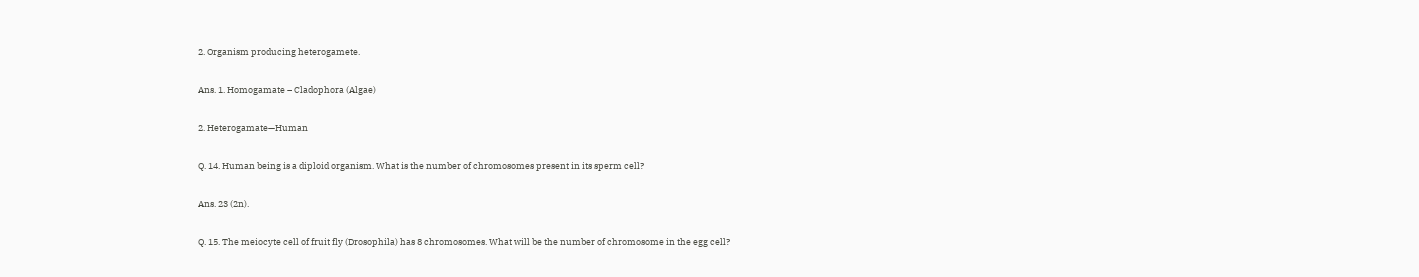2. Organism producing heterogamete.

Ans. 1. Homogamate – Cladophora (Algae)

2. Heterogamate—Human

Q. 14. Human being is a diploid organism. What is the number of chromosomes present in its sperm cell?

Ans. 23 (2n).

Q. 15. The meiocyte cell of fruit fly (Drosophila) has 8 chromosomes. What will be the number of chromosome in the egg cell?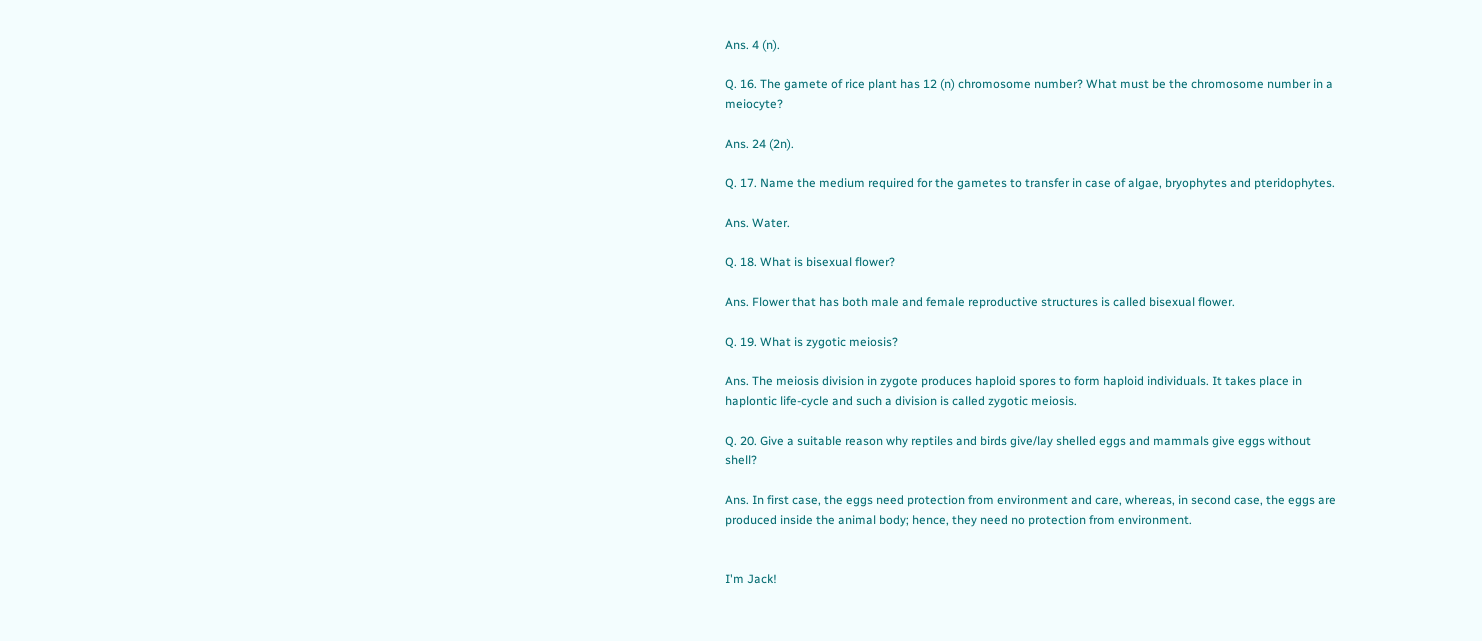Ans. 4 (n).

Q. 16. The gamete of rice plant has 12 (n) chromosome number? What must be the chromosome number in a meiocyte?

Ans. 24 (2n).

Q. 17. Name the medium required for the gametes to transfer in case of algae, bryophytes and pteridophytes.

Ans. Water.

Q. 18. What is bisexual flower?

Ans. Flower that has both male and female reproductive structures is called bisexual flower.

Q. 19. What is zygotic meiosis?

Ans. The meiosis division in zygote produces haploid spores to form haploid individuals. It takes place in haplontic life-cycle and such a division is called zygotic meiosis.

Q. 20. Give a suitable reason why reptiles and birds give/lay shelled eggs and mammals give eggs without shell?

Ans. In first case, the eggs need protection from environment and care, whereas, in second case, the eggs are produced inside the animal body; hence, they need no protection from environment.


I'm Jack!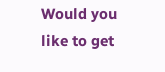Would you like to get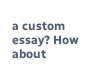a custom essay? How about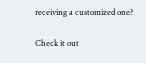receiving a customized one?

Check it out